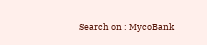Search on : MycoBank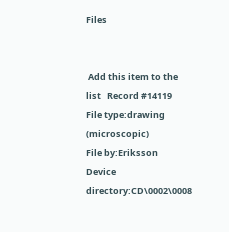Files


 Add this item to the list   Record #14119
File type:drawing (microscopic)
File by:Eriksson
Device directory:CD\0002\0008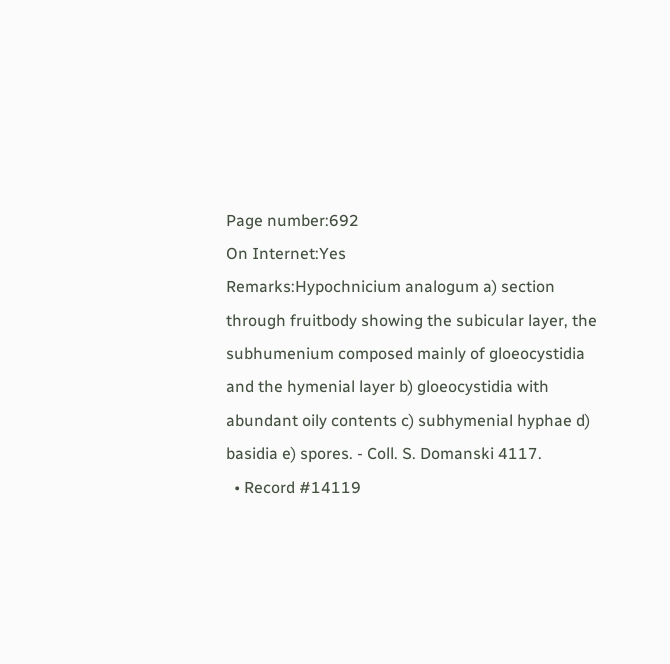Page number:692
On Internet:Yes
Remarks:Hypochnicium analogum a) section through fruitbody showing the subicular layer, the subhumenium composed mainly of gloeocystidia and the hymenial layer b) gloeocystidia with abundant oily contents c) subhymenial hyphae d) basidia e) spores. - Coll. S. Domanski 4117.
  • Record #14119